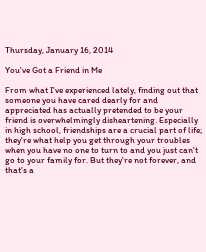Thursday, January 16, 2014

You've Got a Friend in Me

From what I've experienced lately, finding out that someone you have cared dearly for and appreciated has actually pretended to be your friend is overwhelmingly disheartening. Especially in high school, friendships are a crucial part of life; they're what help you get through your troubles when you have no one to turn to and you just can't go to your family for. But they're not forever, and that's a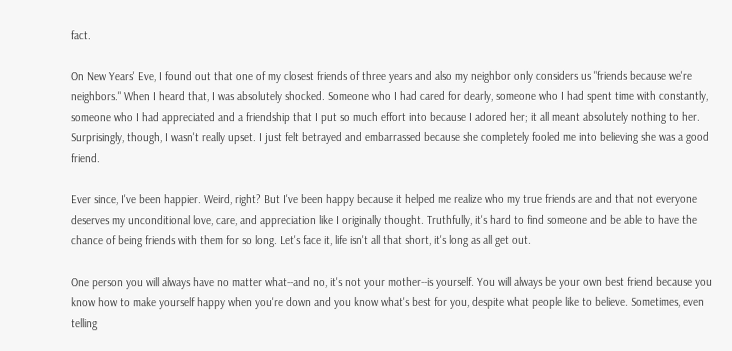fact.

On New Years' Eve, I found out that one of my closest friends of three years and also my neighbor only considers us "friends because we're neighbors." When I heard that, I was absolutely shocked. Someone who I had cared for dearly, someone who I had spent time with constantly, someone who I had appreciated and a friendship that I put so much effort into because I adored her; it all meant absolutely nothing to her. Surprisingly, though, I wasn't really upset. I just felt betrayed and embarrassed because she completely fooled me into believing she was a good friend.

Ever since, I've been happier. Weird, right? But I've been happy because it helped me realize who my true friends are and that not everyone deserves my unconditional love, care, and appreciation like I originally thought. Truthfully, it's hard to find someone and be able to have the chance of being friends with them for so long. Let's face it, life isn't all that short, it's long as all get out.

One person you will always have no matter what--and no, it's not your mother--is yourself. You will always be your own best friend because you know how to make yourself happy when you're down and you know what's best for you, despite what people like to believe. Sometimes, even telling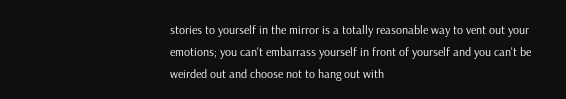stories to yourself in the mirror is a totally reasonable way to vent out your emotions; you can't embarrass yourself in front of yourself and you can't be weirded out and choose not to hang out with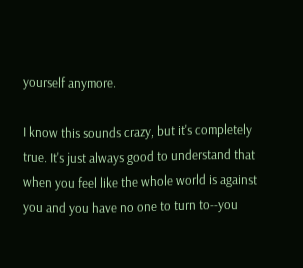yourself anymore.

I know this sounds crazy, but it's completely true. It's just always good to understand that when you feel like the whole world is against you and you have no one to turn to--you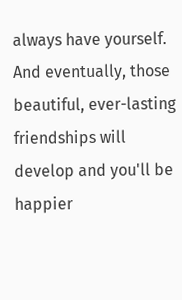always have yourself. And eventually, those beautiful, ever-lasting friendships will develop and you'll be happier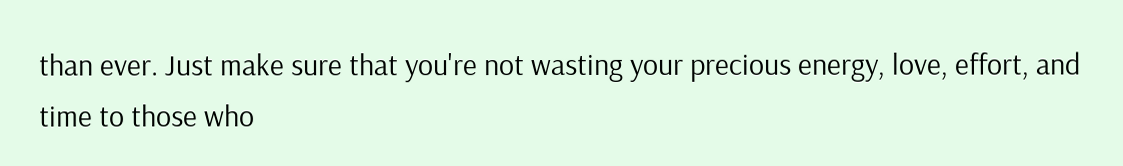than ever. Just make sure that you're not wasting your precious energy, love, effort, and time to those who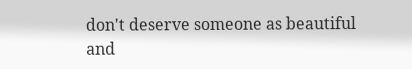don't deserve someone as beautiful and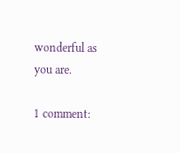wonderful as you are.

1 comment: